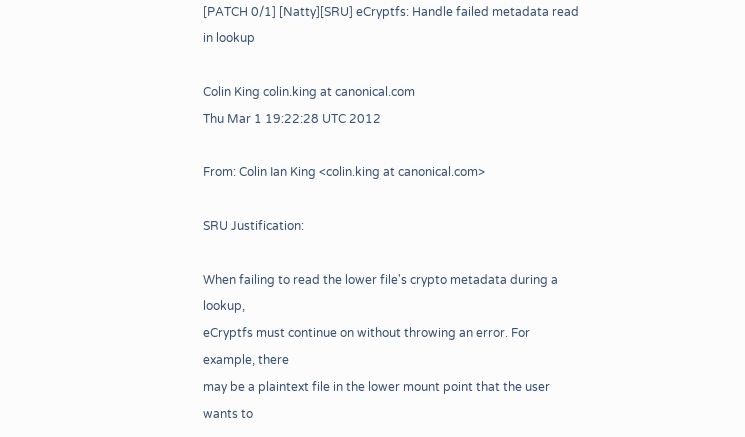[PATCH 0/1] [Natty][SRU] eCryptfs: Handle failed metadata read in lookup

Colin King colin.king at canonical.com
Thu Mar 1 19:22:28 UTC 2012

From: Colin Ian King <colin.king at canonical.com>

SRU Justification:

When failing to read the lower file's crypto metadata during a lookup,
eCryptfs must continue on without throwing an error. For example, there
may be a plaintext file in the lower mount point that the user wants to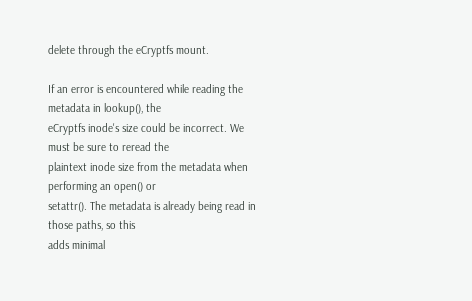delete through the eCryptfs mount.

If an error is encountered while reading the metadata in lookup(), the
eCryptfs inode's size could be incorrect. We must be sure to reread the
plaintext inode size from the metadata when performing an open() or
setattr(). The metadata is already being read in those paths, so this
adds minimal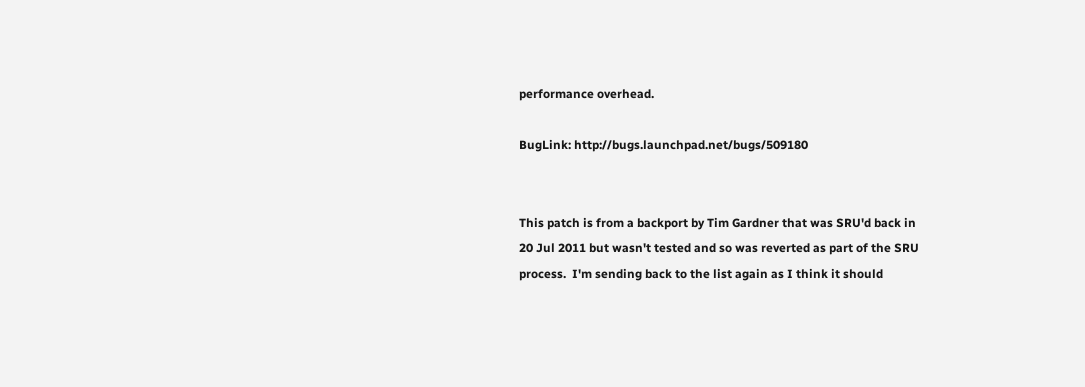performance overhead.

BugLink: http://bugs.launchpad.net/bugs/509180


This patch is from a backport by Tim Gardner that was SRU'd back in
20 Jul 2011 but wasn't tested and so was reverted as part of the SRU
process.  I'm sending back to the list again as I think it should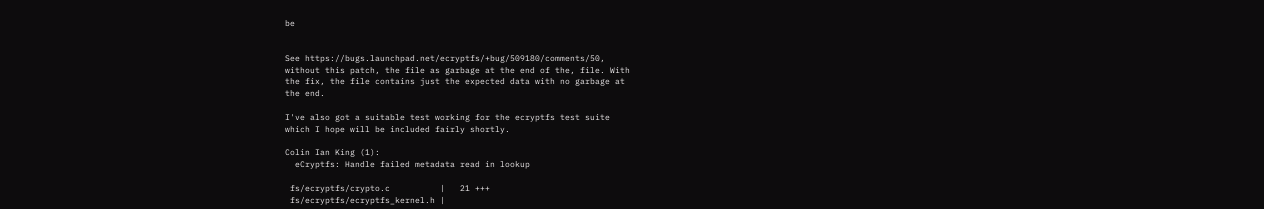be


See https://bugs.launchpad.net/ecryptfs/+bug/509180/comments/50,
without this patch, the file as garbage at the end of the, file. With
the fix, the file contains just the expected data with no garbage at
the end.

I've also got a suitable test working for the ecryptfs test suite
which I hope will be included fairly shortly.

Colin Ian King (1):
  eCryptfs: Handle failed metadata read in lookup

 fs/ecryptfs/crypto.c          |   21 +++
 fs/ecryptfs/ecryptfs_kernel.h |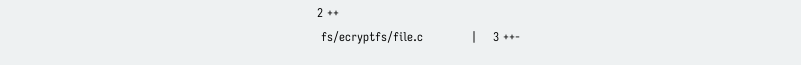2 ++
 fs/ecryptfs/file.c            |    3 ++-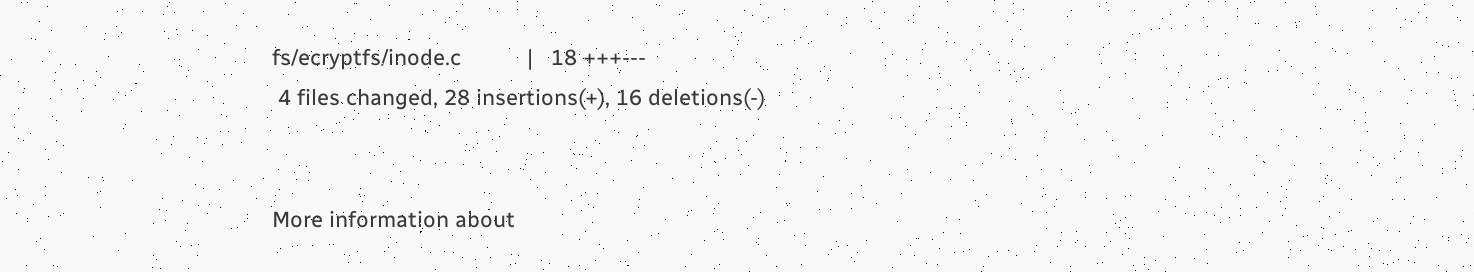fs/ecryptfs/inode.c           |   18 +++---
 4 files changed, 28 insertions(+), 16 deletions(-)


More information about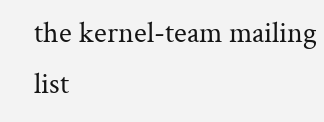the kernel-team mailing list